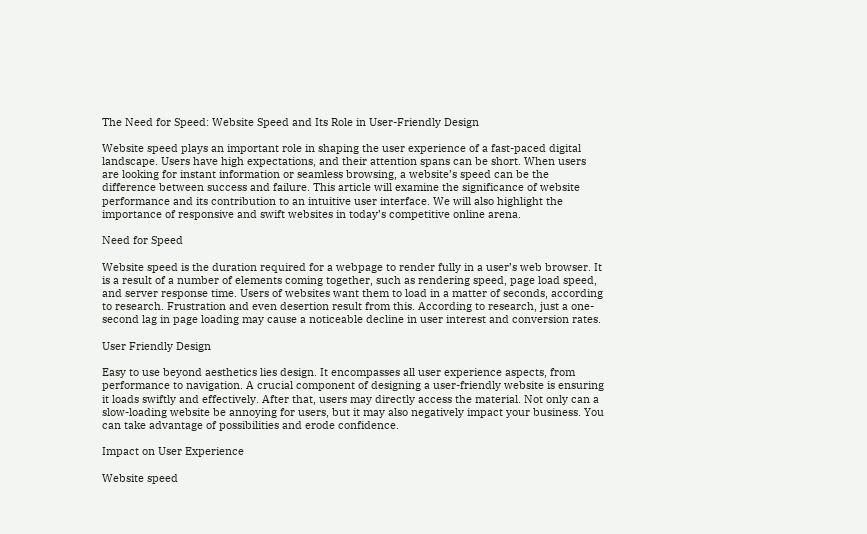The Need for Speed: Website Speed and Its Role in User-Friendly Design

Website speed plays an important role in shaping the user experience of a fast-paced digital landscape. Users have high expectations, and their attention spans can be short. When users are looking for instant information or seamless browsing, a website’s speed can be the difference between success and failure. This article will examine the significance of website performance and its contribution to an intuitive user interface. We will also highlight the importance of responsive and swift websites in today’s competitive online arena.

Need for Speed

Website speed is the duration required for a webpage to render fully in a user’s web browser. It is a result of a number of elements coming together, such as rendering speed, page load speed, and server response time. Users of websites want them to load in a matter of seconds, according to research. Frustration and even desertion result from this. According to research, just a one-second lag in page loading may cause a noticeable decline in user interest and conversion rates.

User Friendly Design

Easy to use beyond aesthetics lies design. It encompasses all user experience aspects, from performance to navigation. A crucial component of designing a user-friendly website is ensuring it loads swiftly and effectively. After that, users may directly access the material. Not only can a slow-loading website be annoying for users, but it may also negatively impact your business. You can take advantage of possibilities and erode confidence.

Impact on User Experience

Website speed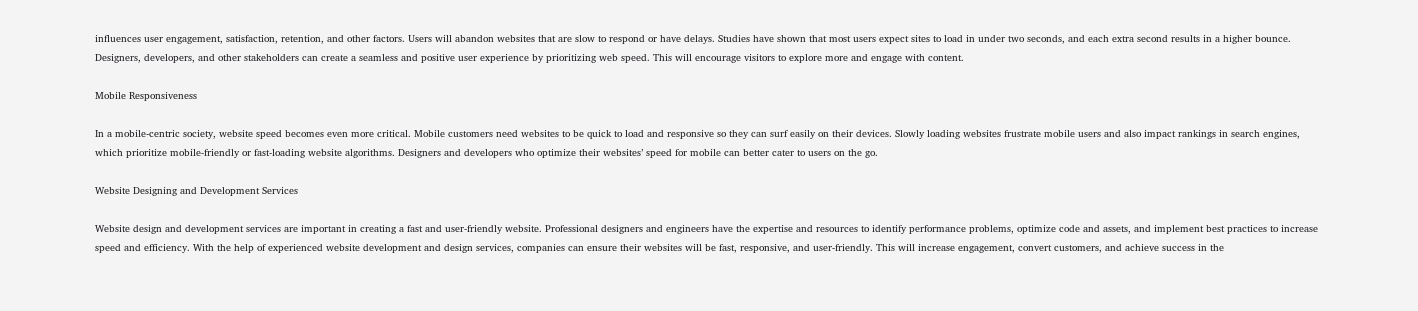influences user engagement, satisfaction, retention, and other factors. Users will abandon websites that are slow to respond or have delays. Studies have shown that most users expect sites to load in under two seconds, and each extra second results in a higher bounce. Designers, developers, and other stakeholders can create a seamless and positive user experience by prioritizing web speed. This will encourage visitors to explore more and engage with content.

Mobile Responsiveness

In a mobile-centric society, website speed becomes even more critical. Mobile customers need websites to be quick to load and responsive so they can surf easily on their devices. Slowly loading websites frustrate mobile users and also impact rankings in search engines, which prioritize mobile-friendly or fast-loading website algorithms. Designers and developers who optimize their websites’ speed for mobile can better cater to users on the go.

Website Designing and Development Services

Website design and development services are important in creating a fast and user-friendly website. Professional designers and engineers have the expertise and resources to identify performance problems, optimize code and assets, and implement best practices to increase speed and efficiency. With the help of experienced website development and design services, companies can ensure their websites will be fast, responsive, and user-friendly. This will increase engagement, convert customers, and achieve success in the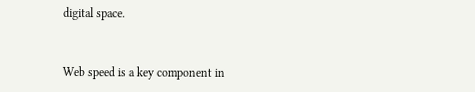digital space.


Web speed is a key component in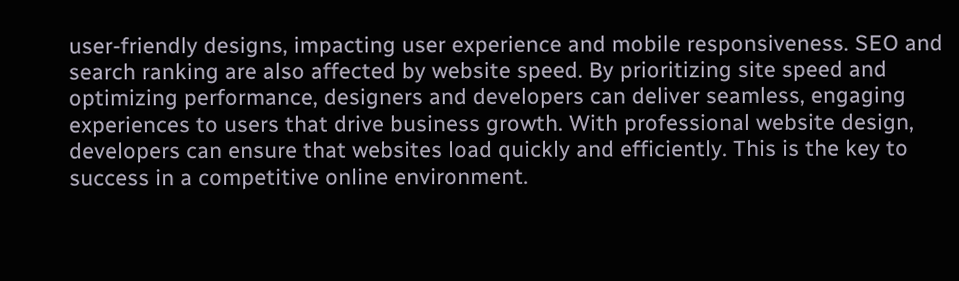user-friendly designs, impacting user experience and mobile responsiveness. SEO and search ranking are also affected by website speed. By prioritizing site speed and optimizing performance, designers and developers can deliver seamless, engaging experiences to users that drive business growth. With professional website design, developers can ensure that websites load quickly and efficiently. This is the key to success in a competitive online environment.